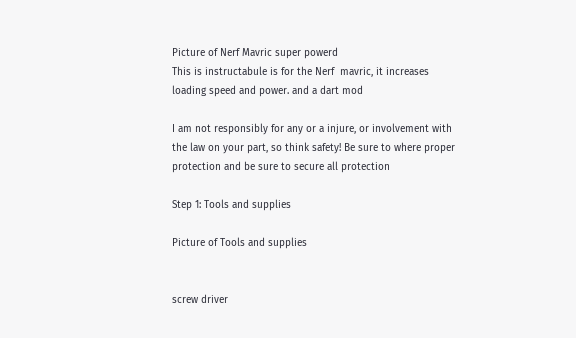Picture of Nerf Mavric super powerd
This is instructabule is for the Nerf  mavric, it increases loading speed and power. and a dart mod

I am not responsibly for any or a injure, or involvement with the law on your part, so think safety! Be sure to where proper protection and be sure to secure all protection

Step 1: Tools and supplies

Picture of Tools and supplies


screw driver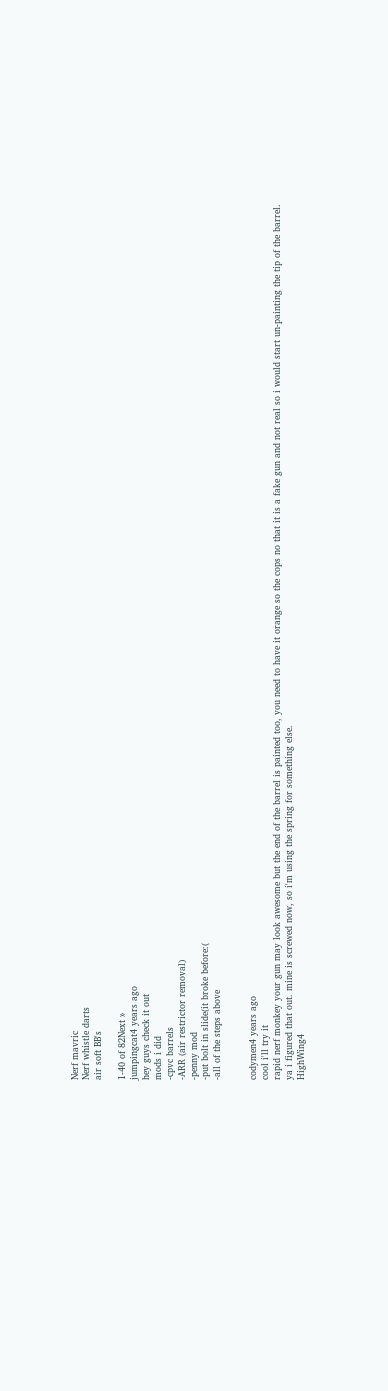Nerf mavric
Nerf whistle darts
air soft BB's

1-40 of 82Next »
jumpingcat4 years ago
hey guys check it out
mods i did
-cpvc barrels
-ARR (air restrictor removal)
-penny mod
-put bolt in slide(it broke before:(
-all of the steps above


codymen4 years ago
cool i'll try it
rapid nerf monkey your gun may look awesome but the end of the barrel is painted too, you need to have it orange so the cops no that it is a fake gun and not real so i would start un-painting the tip of the barrel.
ya i figured that out. mine is screwed now, so i'm using the spring for something else.
HighWing4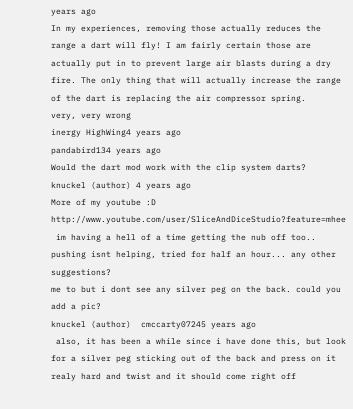years ago
In my experiences, removing those actually reduces the range a dart will fly! I am fairly certain those are actually put in to prevent large air blasts during a dry fire. The only thing that will actually increase the range of the dart is replacing the air compressor spring.
very, very wrong
inergy HighWing4 years ago
pandabird134 years ago
Would the dart mod work with the clip system darts?
knuckel (author) 4 years ago
More of my youtube :D http://www.youtube.com/user/SliceAndDiceStudio?feature=mhee
 im having a hell of a time getting the nub off too..  pushing isnt helping, tried for half an hour... any other suggestions?
me to but i dont see any silver peg on the back. could you add a pic?
knuckel (author)  cmccarty07245 years ago
 also, it has been a while since i have done this, but look for a silver peg sticking out of the back and press on it realy hard and twist and it should come right off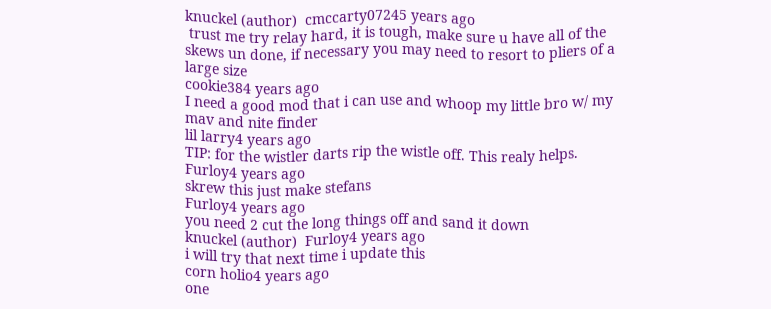knuckel (author)  cmccarty07245 years ago
 trust me try relay hard, it is tough, make sure u have all of the skews un done, if necessary you may need to resort to pliers of a large size
cookie384 years ago
I need a good mod that i can use and whoop my little bro w/ my mav and nite finder
lil larry4 years ago
TIP: for the wistler darts rip the wistle off. This realy helps.
Furloy4 years ago
skrew this just make stefans
Furloy4 years ago
you need 2 cut the long things off and sand it down
knuckel (author)  Furloy4 years ago
i will try that next time i update this
corn holio4 years ago
one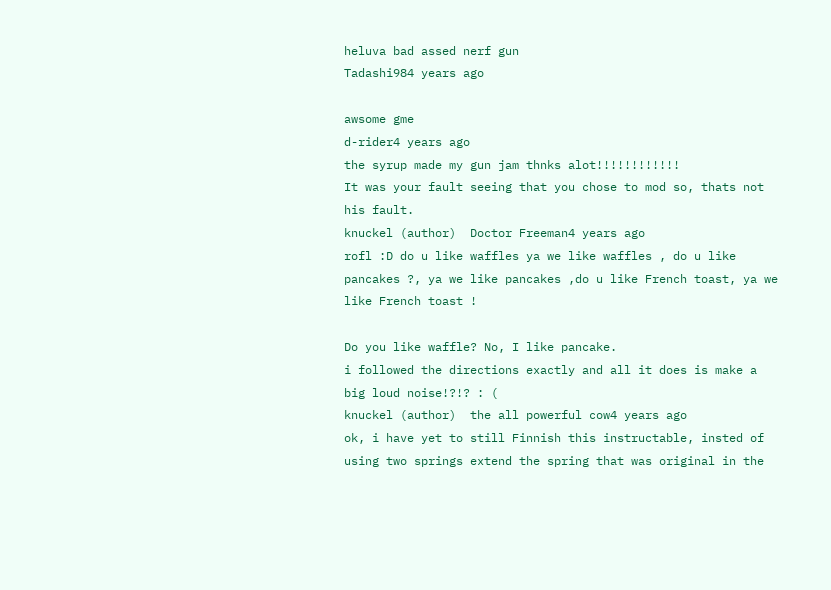heluva bad assed nerf gun
Tadashi984 years ago

awsome gme
d-rider4 years ago
the syrup made my gun jam thnks alot!!!!!!!!!!!!
It was your fault seeing that you chose to mod so, thats not his fault.
knuckel (author)  Doctor Freeman4 years ago
rofl :D do u like waffles ya we like waffles , do u like pancakes ?, ya we like pancakes ,do u like French toast, ya we like French toast !

Do you like waffle? No, I like pancake.
i followed the directions exactly and all it does is make a big loud noise!?!? : (
knuckel (author)  the all powerful cow4 years ago
ok, i have yet to still Finnish this instructable, insted of using two springs extend the spring that was original in the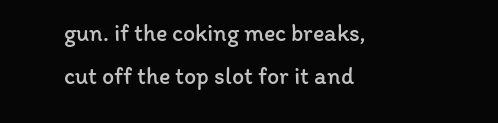gun. if the coking mec breaks, cut off the top slot for it and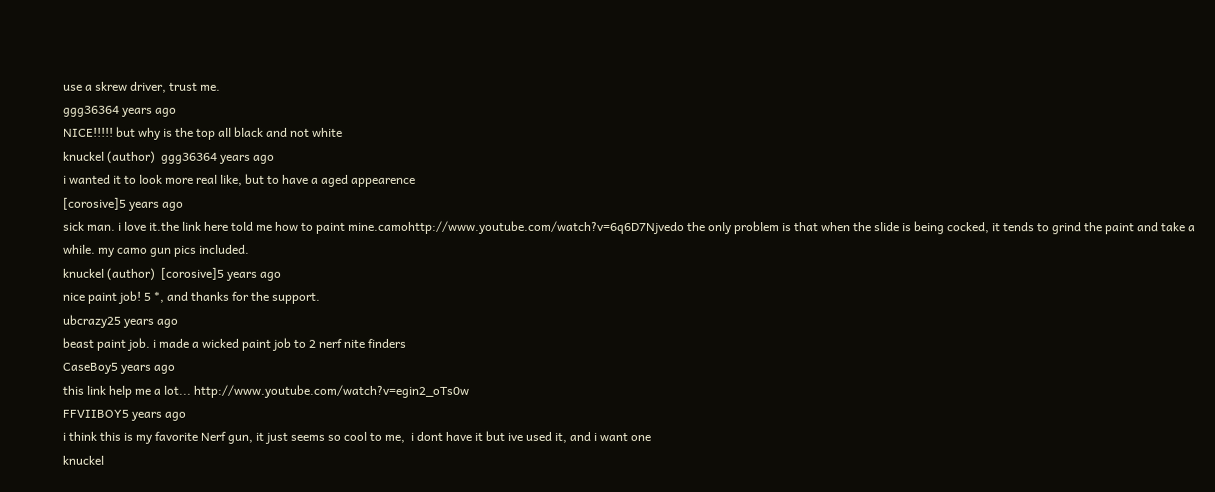use a skrew driver, trust me.
ggg36364 years ago
NICE!!!!! but why is the top all black and not white
knuckel (author)  ggg36364 years ago
i wanted it to look more real like, but to have a aged appearence
[corosive]5 years ago
sick man. i love it.the link here told me how to paint mine.camohttp://www.youtube.com/watch?v=6q6D7Njvedo the only problem is that when the slide is being cocked, it tends to grind the paint and take a while. my camo gun pics included.
knuckel (author)  [corosive]5 years ago
nice paint job! 5 *, and thanks for the support.
ubcrazy25 years ago
beast paint job. i made a wicked paint job to 2 nerf nite finders
CaseBoy5 years ago
this link help me a lot... http://www.youtube.com/watch?v=egin2_oTs0w
FFVIIBOY5 years ago
i think this is my favorite Nerf gun, it just seems so cool to me,  i dont have it but ive used it, and i want one
knuckel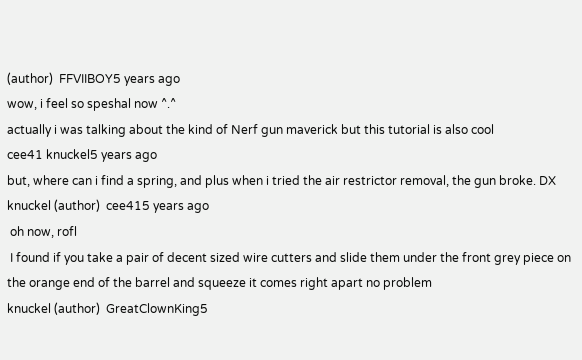(author)  FFVIIBOY5 years ago
wow, i feel so speshal now ^.^
actually i was talking about the kind of Nerf gun maverick but this tutorial is also cool
cee41 knuckel5 years ago
but, where can i find a spring, and plus when i tried the air restrictor removal, the gun broke. DX
knuckel (author)  cee415 years ago
 oh now, rofl
 I found if you take a pair of decent sized wire cutters and slide them under the front grey piece on the orange end of the barrel and squeeze it comes right apart no problem
knuckel (author)  GreatClownKing5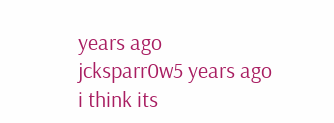years ago
jcksparr0w5 years ago
i think its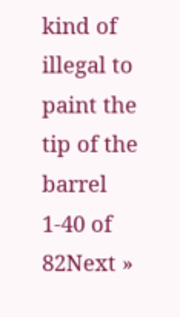kind of illegal to paint the tip of the barrel
1-40 of 82Next »